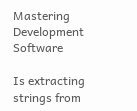Mastering Development Software

Is extracting strings from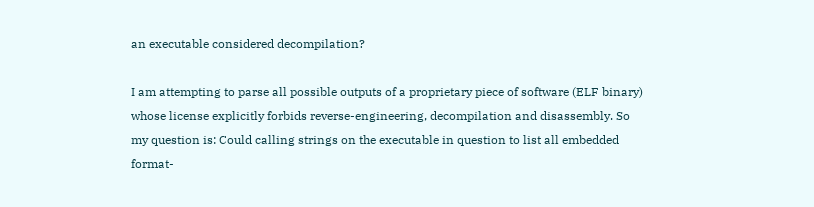an executable considered decompilation?

I am attempting to parse all possible outputs of a proprietary piece of software (ELF binary) whose license explicitly forbids reverse-engineering, decompilation and disassembly. So my question is: Could calling strings on the executable in question to list all embedded format-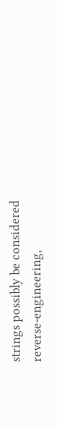strings possibly be considered reverse-engineering,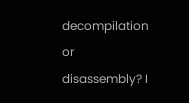decompilation or disassembly? I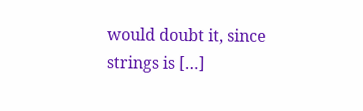would doubt it, since strings is […]